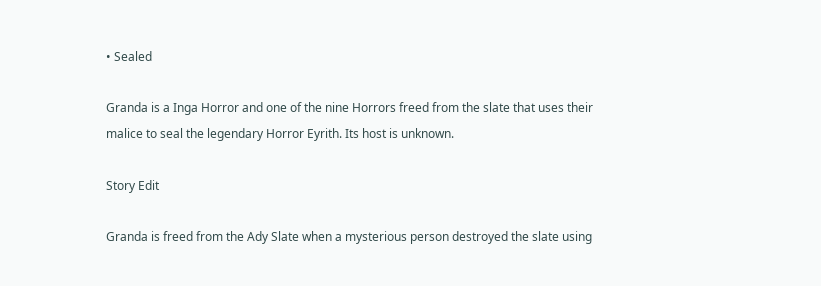• Sealed

Granda is a Inga Horror and one of the nine Horrors freed from the slate that uses their malice to seal the legendary Horror Eyrith. Its host is unknown.

Story Edit

Granda is freed from the Ady Slate when a mysterious person destroyed the slate using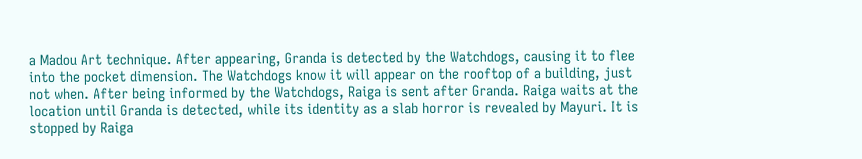a Madou Art technique. After appearing, Granda is detected by the Watchdogs, causing it to flee into the pocket dimension. The Watchdogs know it will appear on the rooftop of a building, just not when. After being informed by the Watchdogs, Raiga is sent after Granda. Raiga waits at the location until Granda is detected, while its identity as a slab horror is revealed by Mayuri. It is stopped by Raiga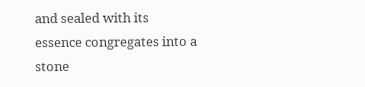and sealed with its essence congregates into a stone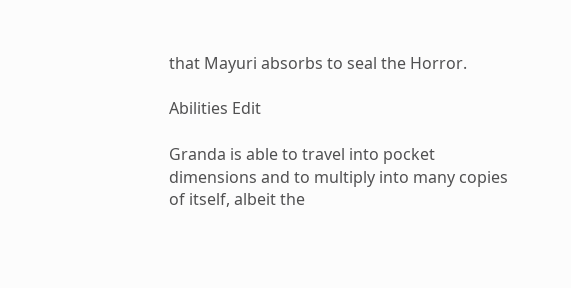that Mayuri absorbs to seal the Horror.

Abilities Edit

Granda is able to travel into pocket dimensions and to multiply into many copies of itself, albeit the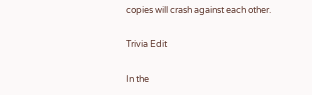copies will crash against each other.

Trivia Edit

In the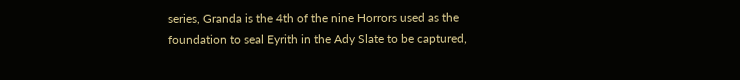series, Granda is the 4th of the nine Horrors used as the foundation to seal Eyrith in the Ady Slate to be captured,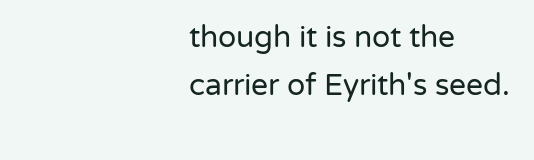though it is not the carrier of Eyrith's seed.